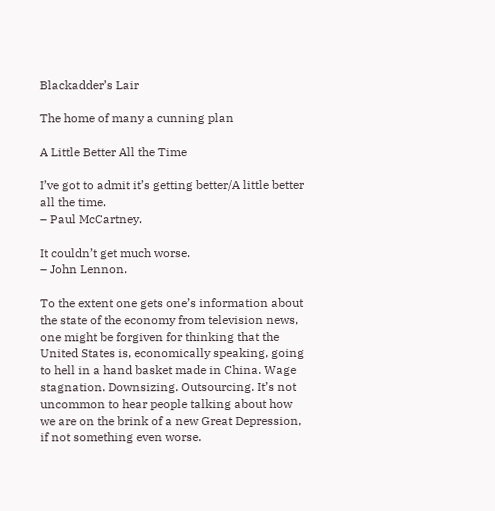Blackadder’s Lair

The home of many a cunning plan

A Little Better All the Time

I’ve got to admit it’s getting better/A little better all the time.
– Paul McCartney.

It couldn’t get much worse.
– John Lennon.

To the extent one gets one’s information about the state of the economy from television news, one might be forgiven for thinking that the United States is, economically speaking, going to hell in a hand basket made in China. Wage stagnation. Downsizing. Outsourcing. It’s not uncommon to hear people talking about how we are on the brink of a new Great Depression, if not something even worse.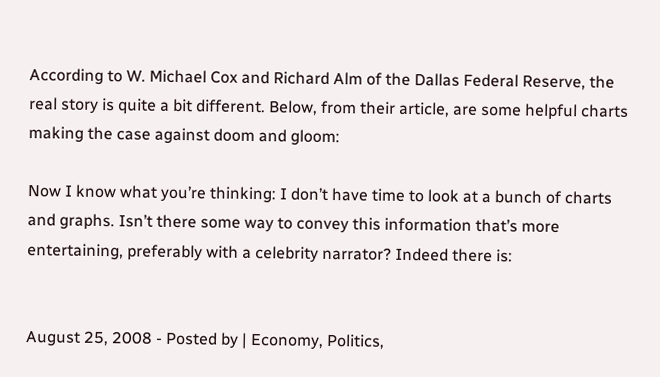According to W. Michael Cox and Richard Alm of the Dallas Federal Reserve, the real story is quite a bit different. Below, from their article, are some helpful charts making the case against doom and gloom:

Now I know what you’re thinking: I don’t have time to look at a bunch of charts and graphs. Isn’t there some way to convey this information that’s more entertaining, preferably with a celebrity narrator? Indeed there is:


August 25, 2008 - Posted by | Economy, Politics,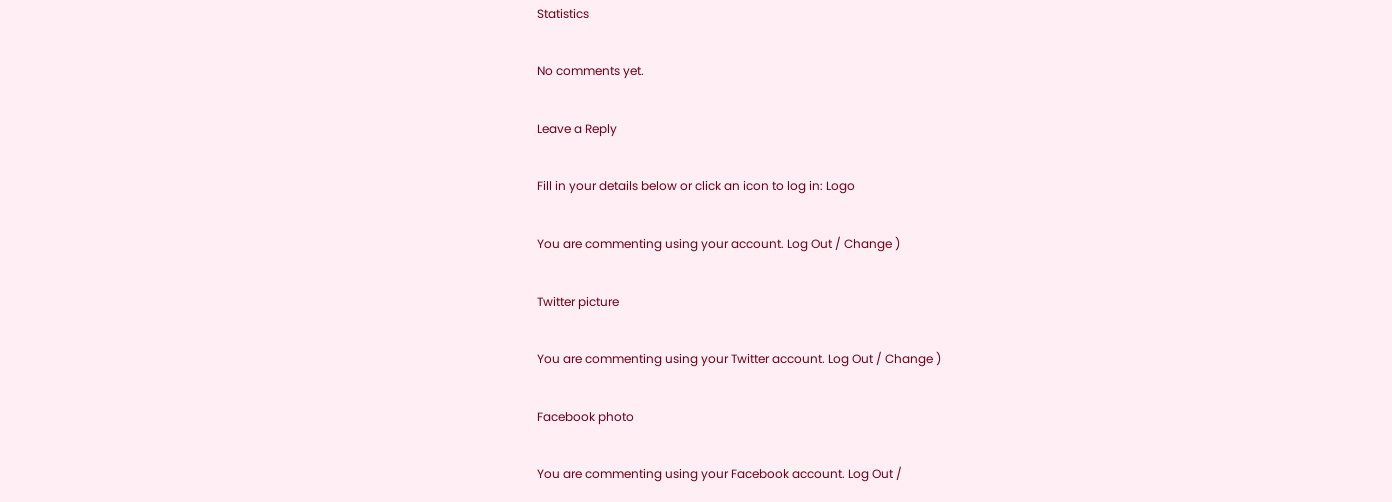Statistics

No comments yet.

Leave a Reply

Fill in your details below or click an icon to log in: Logo

You are commenting using your account. Log Out / Change )

Twitter picture

You are commenting using your Twitter account. Log Out / Change )

Facebook photo

You are commenting using your Facebook account. Log Out /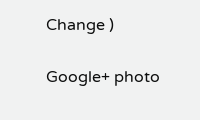Change )

Google+ photo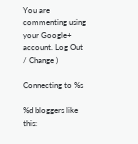You are commenting using your Google+ account. Log Out / Change )

Connecting to %s

%d bloggers like this: